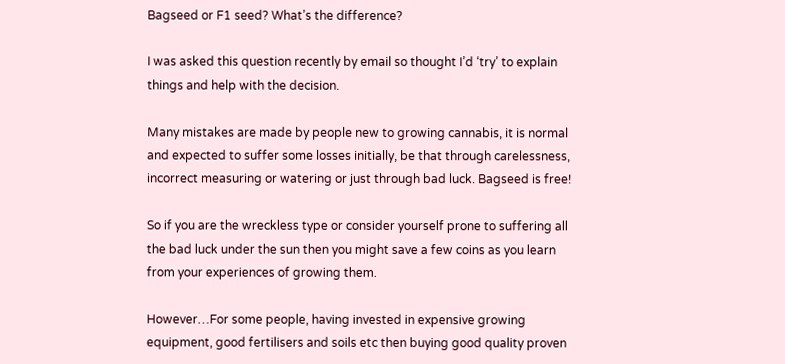Bagseed or F1 seed? What’s the difference?

I was asked this question recently by email so thought I’d ‘try’ to explain things and help with the decision.

Many mistakes are made by people new to growing cannabis, it is normal and expected to suffer some losses initially, be that through carelessness, incorrect measuring or watering or just through bad luck. Bagseed is free!

So if you are the wreckless type or consider yourself prone to suffering all the bad luck under the sun then you might save a few coins as you learn from your experiences of growing them.

However…For some people, having invested in expensive growing equipment, good fertilisers and soils etc then buying good quality proven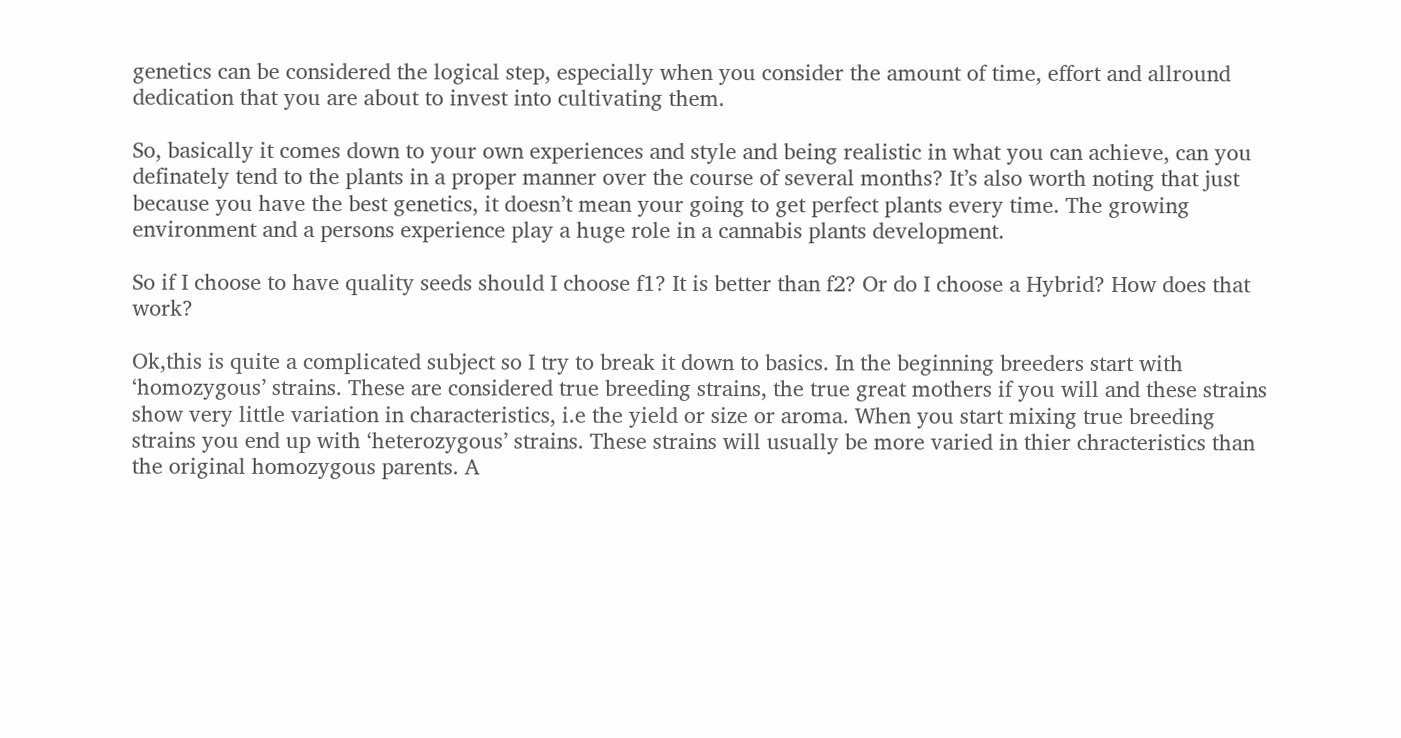genetics can be considered the logical step, especially when you consider the amount of time, effort and allround dedication that you are about to invest into cultivating them.

So, basically it comes down to your own experiences and style and being realistic in what you can achieve, can you definately tend to the plants in a proper manner over the course of several months? It’s also worth noting that just because you have the best genetics, it doesn’t mean your going to get perfect plants every time. The growing environment and a persons experience play a huge role in a cannabis plants development.

So if I choose to have quality seeds should I choose f1? It is better than f2? Or do I choose a Hybrid? How does that work?

Ok,this is quite a complicated subject so I try to break it down to basics. In the beginning breeders start with ‘homozygous’ strains. These are considered true breeding strains, the true great mothers if you will and these strains show very little variation in characteristics, i.e the yield or size or aroma. When you start mixing true breeding strains you end up with ‘heterozygous’ strains. These strains will usually be more varied in thier chracteristics than the original homozygous parents. A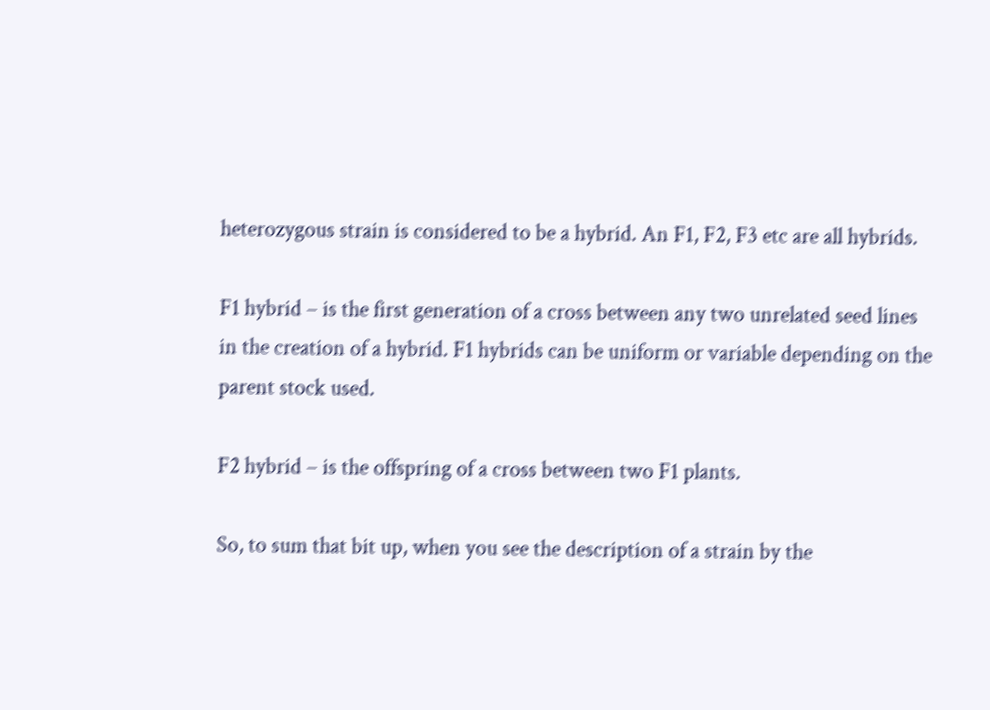heterozygous strain is considered to be a hybrid. An F1, F2, F3 etc are all hybrids.

F1 hybrid – is the first generation of a cross between any two unrelated seed lines in the creation of a hybrid. F1 hybrids can be uniform or variable depending on the parent stock used.

F2 hybrid – is the offspring of a cross between two F1 plants.

So, to sum that bit up, when you see the description of a strain by the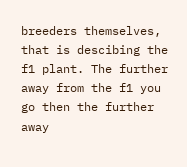breeders themselves, that is descibing the f1 plant. The further away from the f1 you go then the further away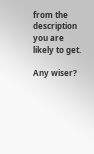from the description you are likely to get.

Any wiser?